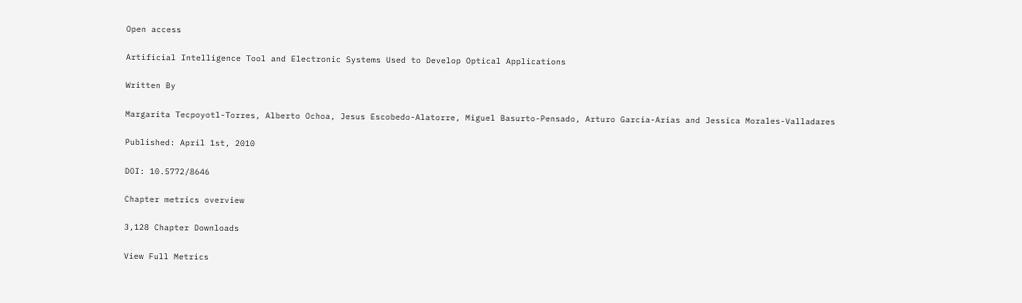Open access

Artificial Intelligence Tool and Electronic Systems Used to Develop Optical Applications

Written By

Margarita Tecpoyotl-Torres, Alberto Ochoa, Jesus Escobedo-Alatorre, Miguel Basurto-Pensado, Arturo Garcia-Arias and Jessica Morales-Valladares

Published: April 1st, 2010

DOI: 10.5772/8646

Chapter metrics overview

3,128 Chapter Downloads

View Full Metrics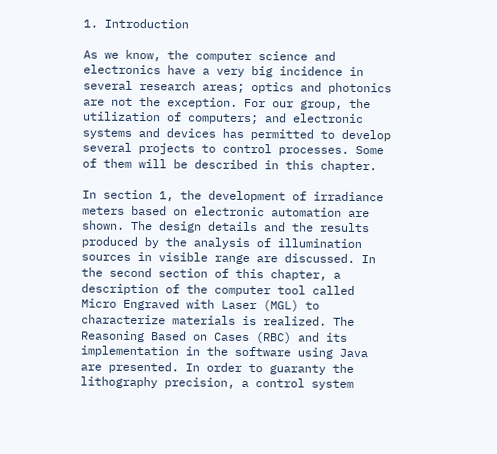1. Introduction

As we know, the computer science and electronics have a very big incidence in several research areas; optics and photonics are not the exception. For our group, the utilization of computers; and electronic systems and devices has permitted to develop several projects to control processes. Some of them will be described in this chapter.

In section 1, the development of irradiance meters based on electronic automation are shown. The design details and the results produced by the analysis of illumination sources in visible range are discussed. In the second section of this chapter, a description of the computer tool called Micro Engraved with Laser (MGL) to characterize materials is realized. The Reasoning Based on Cases (RBC) and its implementation in the software using Java are presented. In order to guaranty the lithography precision, a control system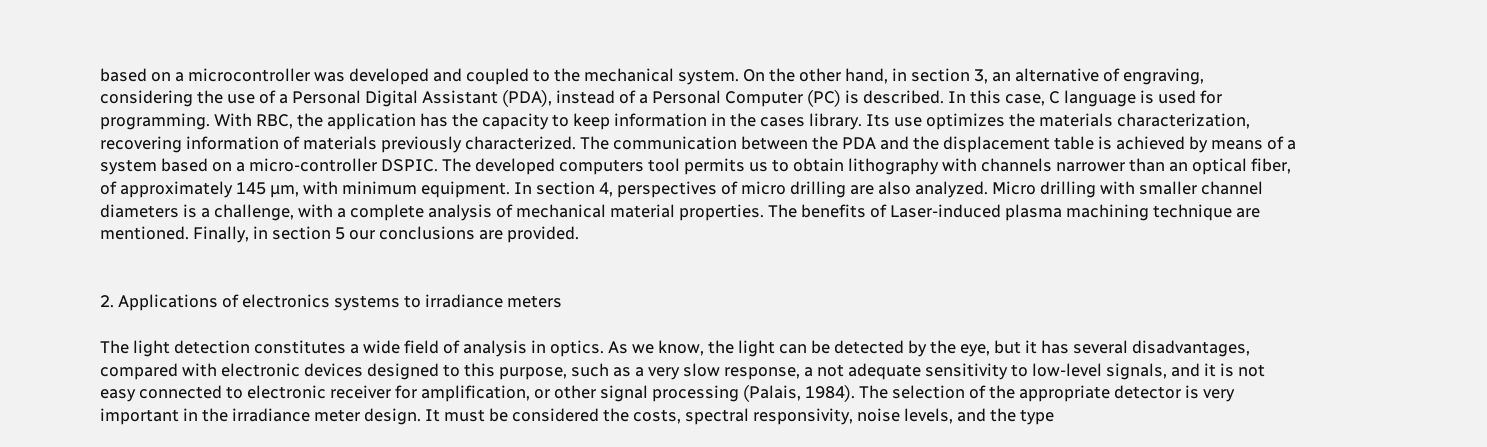based on a microcontroller was developed and coupled to the mechanical system. On the other hand, in section 3, an alternative of engraving, considering the use of a Personal Digital Assistant (PDA), instead of a Personal Computer (PC) is described. In this case, C language is used for programming. With RBC, the application has the capacity to keep information in the cases library. Its use optimizes the materials characterization, recovering information of materials previously characterized. The communication between the PDA and the displacement table is achieved by means of a system based on a micro-controller DSPIC. The developed computers tool permits us to obtain lithography with channels narrower than an optical fiber, of approximately 145 µm, with minimum equipment. In section 4, perspectives of micro drilling are also analyzed. Micro drilling with smaller channel diameters is a challenge, with a complete analysis of mechanical material properties. The benefits of Laser-induced plasma machining technique are mentioned. Finally, in section 5 our conclusions are provided.


2. Applications of electronics systems to irradiance meters

The light detection constitutes a wide field of analysis in optics. As we know, the light can be detected by the eye, but it has several disadvantages, compared with electronic devices designed to this purpose, such as a very slow response, a not adequate sensitivity to low-level signals, and it is not easy connected to electronic receiver for amplification, or other signal processing (Palais, 1984). The selection of the appropriate detector is very important in the irradiance meter design. It must be considered the costs, spectral responsivity, noise levels, and the type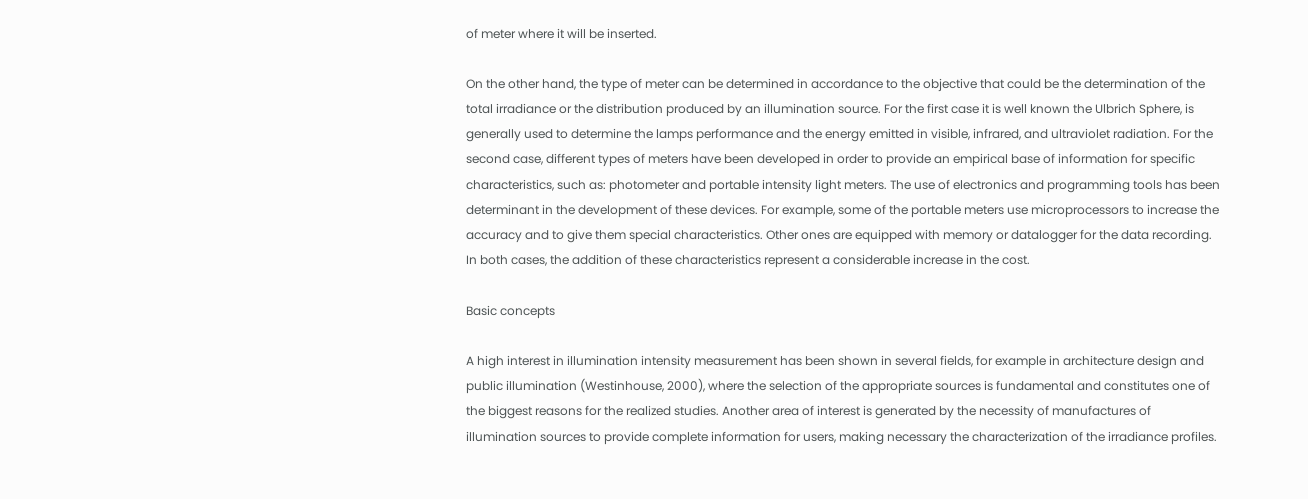of meter where it will be inserted.

On the other hand, the type of meter can be determined in accordance to the objective that could be the determination of the total irradiance or the distribution produced by an illumination source. For the first case it is well known the Ulbrich Sphere, is generally used to determine the lamps performance and the energy emitted in visible, infrared, and ultraviolet radiation. For the second case, different types of meters have been developed in order to provide an empirical base of information for specific characteristics, such as: photometer and portable intensity light meters. The use of electronics and programming tools has been determinant in the development of these devices. For example, some of the portable meters use microprocessors to increase the accuracy and to give them special characteristics. Other ones are equipped with memory or datalogger for the data recording. In both cases, the addition of these characteristics represent a considerable increase in the cost.

Basic concepts

A high interest in illumination intensity measurement has been shown in several fields, for example in architecture design and public illumination (Westinhouse, 2000), where the selection of the appropriate sources is fundamental and constitutes one of the biggest reasons for the realized studies. Another area of interest is generated by the necessity of manufactures of illumination sources to provide complete information for users, making necessary the characterization of the irradiance profiles.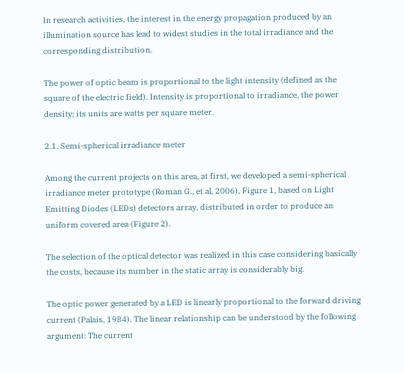In research activities, the interest in the energy propagation produced by an illumination source has lead to widest studies in the total irradiance and the corresponding distribution.

The power of optic beam is proportional to the light intensity (defined as the square of the electric field). Intensity is proportional to irradiance, the power density; its units are watts per square meter.

2.1. Semi-spherical irradiance meter

Among the current projects on this area, at first, we developed a semi-spherical irradiance meter prototype (Roman G., et al, 2006), Figure 1, based on Light Emitting Diodes (LEDs) detectors array, distributed in order to produce an uniform covered area (Figure 2).

The selection of the optical detector was realized in this case considering basically the costs, because its number in the static array is considerably big.

The optic power generated by a LED is linearly proportional to the forward driving current (Palais, 1984). The linear relationship can be understood by the following argument: The current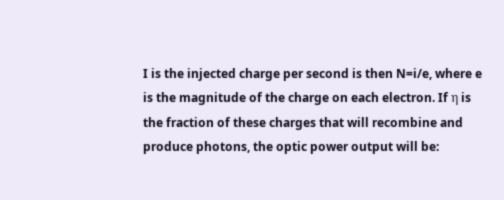I is the injected charge per second is then N=i/e, where e is the magnitude of the charge on each electron. If η is the fraction of these charges that will recombine and produce photons, the optic power output will be: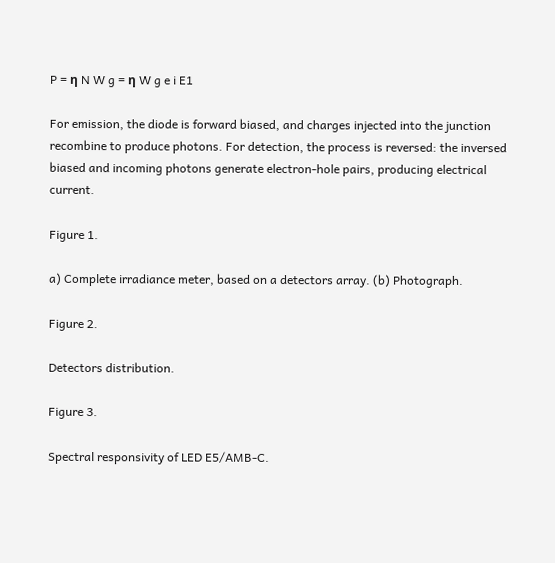P = η N W g = η W g e i E1

For emission, the diode is forward biased, and charges injected into the junction recombine to produce photons. For detection, the process is reversed: the inversed biased and incoming photons generate electron-hole pairs, producing electrical current.

Figure 1.

a) Complete irradiance meter, based on a detectors array. (b) Photograph.

Figure 2.

Detectors distribution.

Figure 3.

Spectral responsivity of LED E5/AMB-C.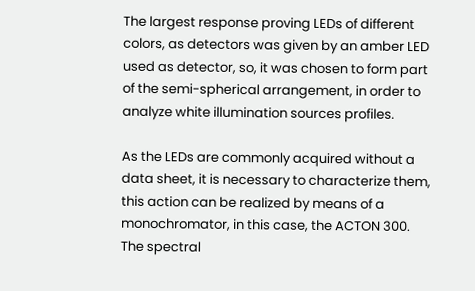The largest response proving LEDs of different colors, as detectors was given by an amber LED used as detector, so, it was chosen to form part of the semi-spherical arrangement, in order to analyze white illumination sources profiles.

As the LEDs are commonly acquired without a data sheet, it is necessary to characterize them, this action can be realized by means of a monochromator, in this case, the ACTON 300. The spectral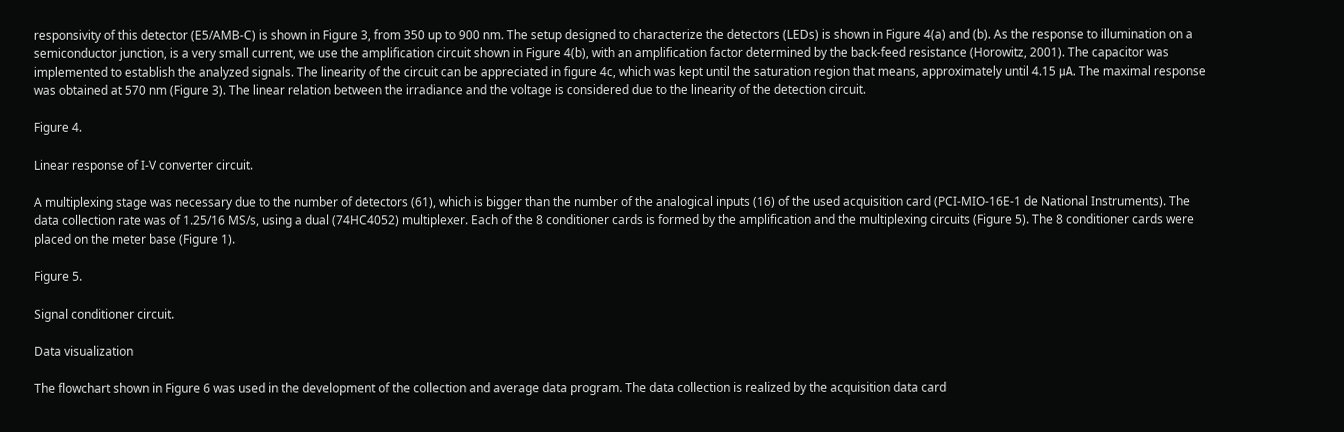responsivity of this detector (E5/AMB-C) is shown in Figure 3, from 350 up to 900 nm. The setup designed to characterize the detectors (LEDs) is shown in Figure 4(a) and (b). As the response to illumination on a semiconductor junction, is a very small current, we use the amplification circuit shown in Figure 4(b), with an amplification factor determined by the back-feed resistance (Horowitz, 2001). The capacitor was implemented to establish the analyzed signals. The linearity of the circuit can be appreciated in figure 4c, which was kept until the saturation region that means, approximately until 4.15 μA. The maximal response was obtained at 570 nm (Figure 3). The linear relation between the irradiance and the voltage is considered due to the linearity of the detection circuit.

Figure 4.

Linear response of I-V converter circuit.

A multiplexing stage was necessary due to the number of detectors (61), which is bigger than the number of the analogical inputs (16) of the used acquisition card (PCI-MIO-16E-1 de National Instruments). The data collection rate was of 1.25/16 MS/s, using a dual (74HC4052) multiplexer. Each of the 8 conditioner cards is formed by the amplification and the multiplexing circuits (Figure 5). The 8 conditioner cards were placed on the meter base (Figure 1).

Figure 5.

Signal conditioner circuit.

Data visualization

The flowchart shown in Figure 6 was used in the development of the collection and average data program. The data collection is realized by the acquisition data card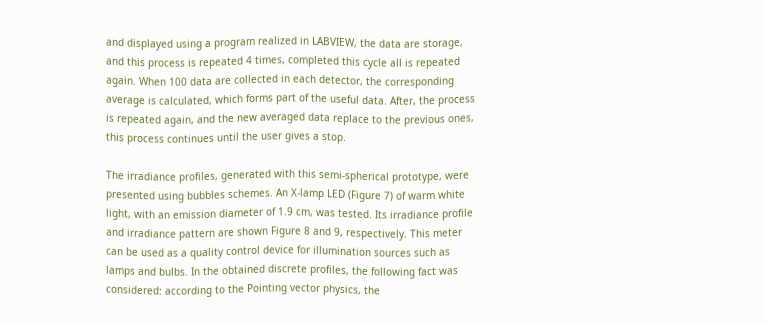and displayed using a program realized in LABVIEW, the data are storage, and this process is repeated 4 times, completed this cycle all is repeated again. When 100 data are collected in each detector, the corresponding average is calculated, which forms part of the useful data. After, the process is repeated again, and the new averaged data replace to the previous ones, this process continues until the user gives a stop.

The irradiance profiles, generated with this semi-spherical prototype, were presented using bubbles schemes. An X-lamp LED (Figure 7) of warm white light, with an emission diameter of 1.9 cm, was tested. Its irradiance profile and irradiance pattern are shown Figure 8 and 9, respectively. This meter can be used as a quality control device for illumination sources such as lamps and bulbs. In the obtained discrete profiles, the following fact was considered: according to the Pointing vector physics, the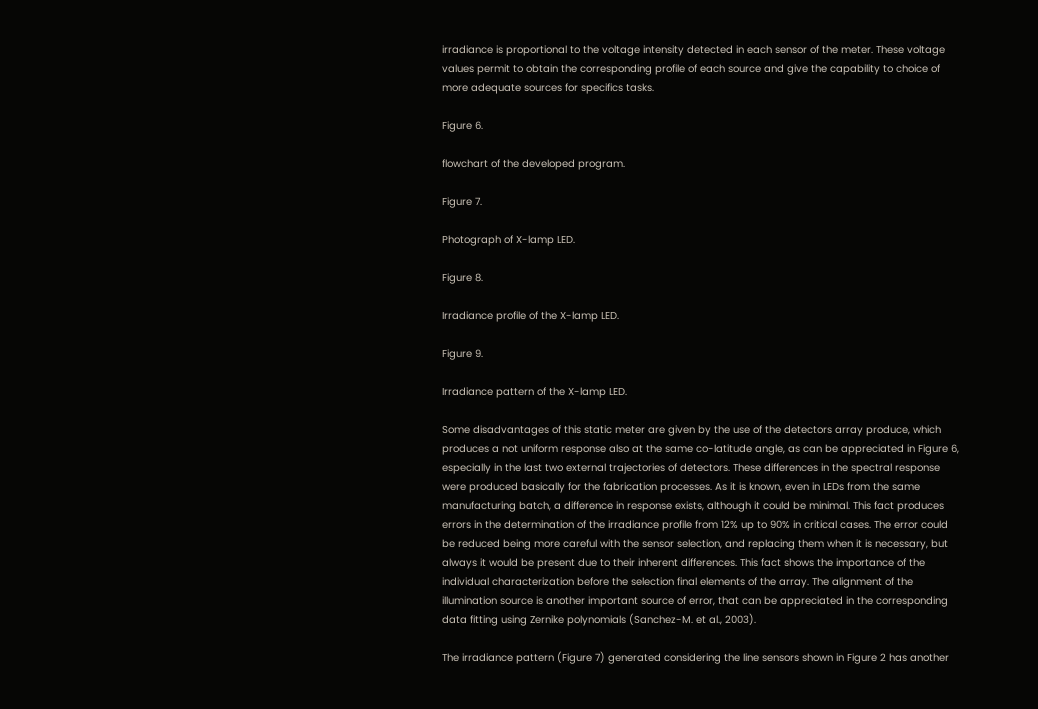irradiance is proportional to the voltage intensity detected in each sensor of the meter. These voltage values permit to obtain the corresponding profile of each source and give the capability to choice of more adequate sources for specifics tasks.

Figure 6.

flowchart of the developed program.

Figure 7.

Photograph of X-lamp LED.

Figure 8.

Irradiance profile of the X-lamp LED.

Figure 9.

Irradiance pattern of the X-lamp LED.

Some disadvantages of this static meter are given by the use of the detectors array produce, which produces a not uniform response also at the same co-latitude angle, as can be appreciated in Figure 6, especially in the last two external trajectories of detectors. These differences in the spectral response were produced basically for the fabrication processes. As it is known, even in LEDs from the same manufacturing batch, a difference in response exists, although it could be minimal. This fact produces errors in the determination of the irradiance profile from 12% up to 90% in critical cases. The error could be reduced being more careful with the sensor selection, and replacing them when it is necessary, but always it would be present due to their inherent differences. This fact shows the importance of the individual characterization before the selection final elements of the array. The alignment of the illumination source is another important source of error, that can be appreciated in the corresponding data fitting using Zernike polynomials (Sanchez-M. et al., 2003).

The irradiance pattern (Figure 7) generated considering the line sensors shown in Figure 2 has another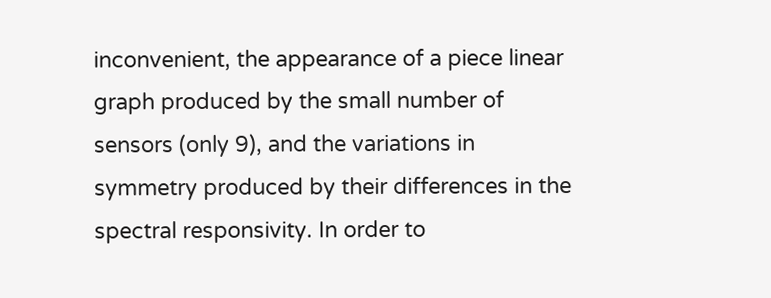inconvenient, the appearance of a piece linear graph produced by the small number of sensors (only 9), and the variations in symmetry produced by their differences in the spectral responsivity. In order to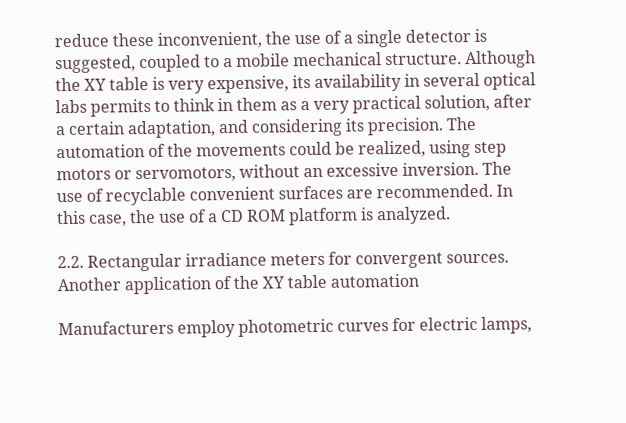reduce these inconvenient, the use of a single detector is suggested, coupled to a mobile mechanical structure. Although the XY table is very expensive, its availability in several optical labs permits to think in them as a very practical solution, after a certain adaptation, and considering its precision. The automation of the movements could be realized, using step motors or servomotors, without an excessive inversion. The use of recyclable convenient surfaces are recommended. In this case, the use of a CD ROM platform is analyzed.

2.2. Rectangular irradiance meters for convergent sources. Another application of the XY table automation

Manufacturers employ photometric curves for electric lamps,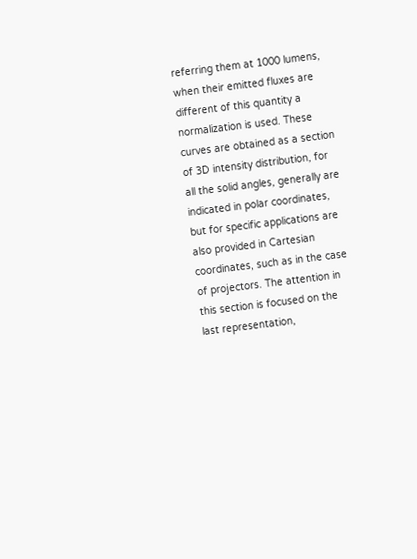referring them at 1000 lumens, when their emitted fluxes are different of this quantity a normalization is used. These curves are obtained as a section of 3D intensity distribution, for all the solid angles, generally are indicated in polar coordinates, but for specific applications are also provided in Cartesian coordinates, such as in the case of projectors. The attention in this section is focused on the last representation,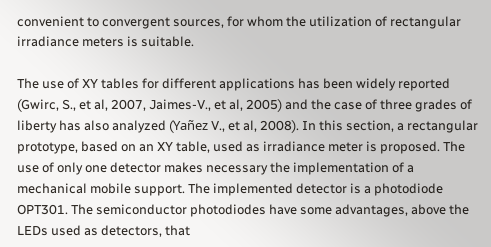convenient to convergent sources, for whom the utilization of rectangular irradiance meters is suitable.

The use of XY tables for different applications has been widely reported (Gwirc, S., et al, 2007, Jaimes-V., et al, 2005) and the case of three grades of liberty has also analyzed (Yañez V., et al, 2008). In this section, a rectangular prototype, based on an XY table, used as irradiance meter is proposed. The use of only one detector makes necessary the implementation of a mechanical mobile support. The implemented detector is a photodiode OPT301. The semiconductor photodiodes have some advantages, above the LEDs used as detectors, that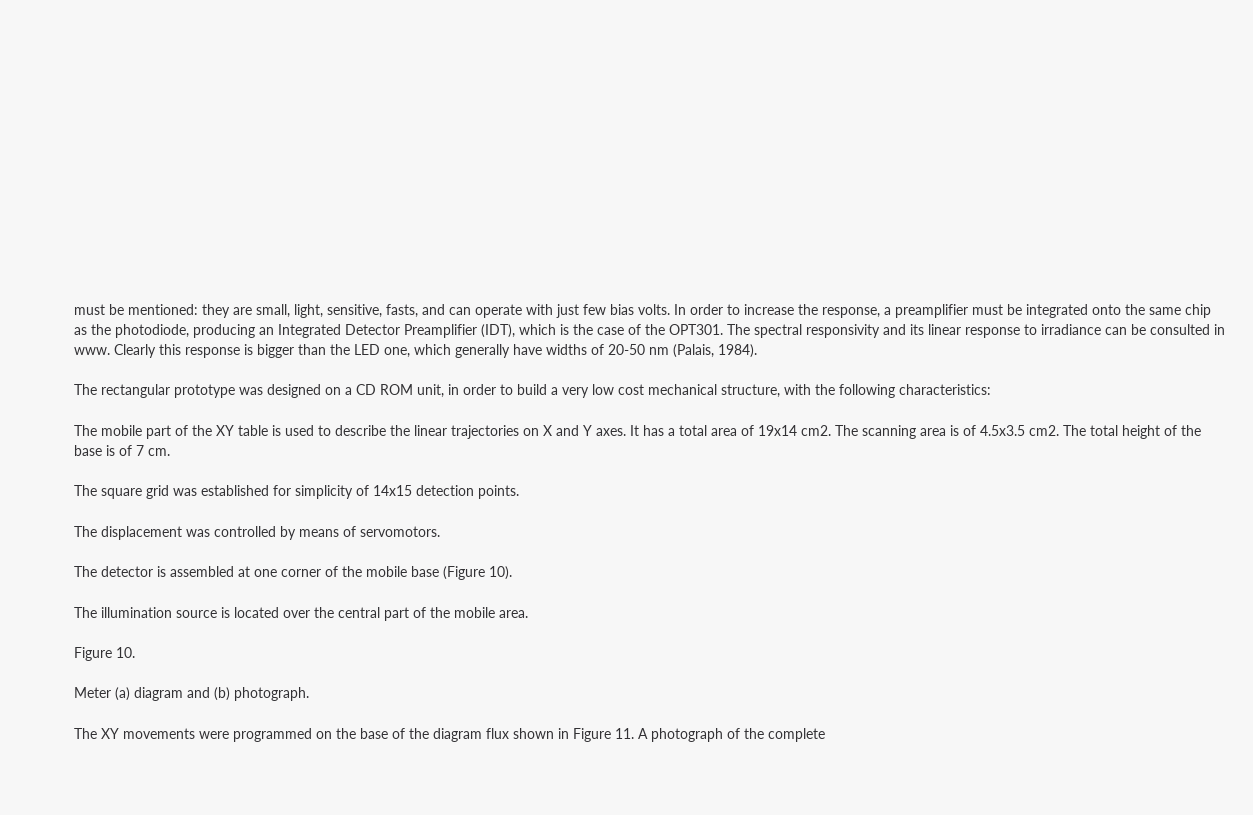must be mentioned: they are small, light, sensitive, fasts, and can operate with just few bias volts. In order to increase the response, a preamplifier must be integrated onto the same chip as the photodiode, producing an Integrated Detector Preamplifier (IDT), which is the case of the OPT301. The spectral responsivity and its linear response to irradiance can be consulted in www. Clearly this response is bigger than the LED one, which generally have widths of 20-50 nm (Palais, 1984).

The rectangular prototype was designed on a CD ROM unit, in order to build a very low cost mechanical structure, with the following characteristics:

The mobile part of the XY table is used to describe the linear trajectories on X and Y axes. It has a total area of 19x14 cm2. The scanning area is of 4.5x3.5 cm2. The total height of the base is of 7 cm.

The square grid was established for simplicity of 14x15 detection points.

The displacement was controlled by means of servomotors.

The detector is assembled at one corner of the mobile base (Figure 10).

The illumination source is located over the central part of the mobile area.

Figure 10.

Meter (a) diagram and (b) photograph.

The XY movements were programmed on the base of the diagram flux shown in Figure 11. A photograph of the complete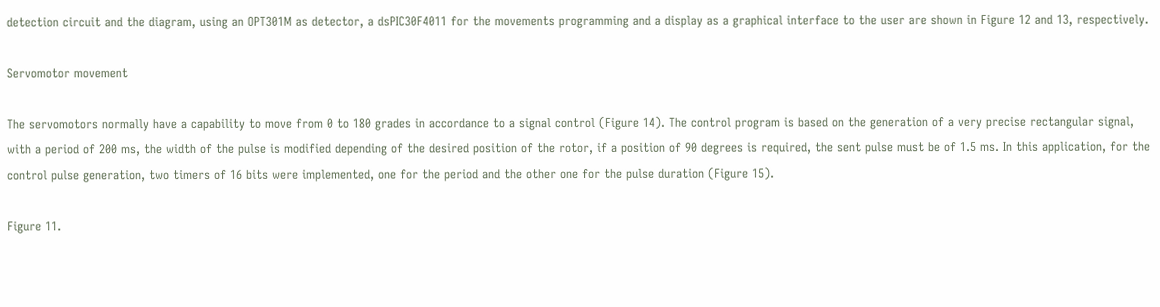detection circuit and the diagram, using an OPT301M as detector, a dsPIC30F4011 for the movements programming and a display as a graphical interface to the user are shown in Figure 12 and 13, respectively.

Servomotor movement

The servomotors normally have a capability to move from 0 to 180 grades in accordance to a signal control (Figure 14). The control program is based on the generation of a very precise rectangular signal, with a period of 200 ms, the width of the pulse is modified depending of the desired position of the rotor, if a position of 90 degrees is required, the sent pulse must be of 1.5 ms. In this application, for the control pulse generation, two timers of 16 bits were implemented, one for the period and the other one for the pulse duration (Figure 15).

Figure 11.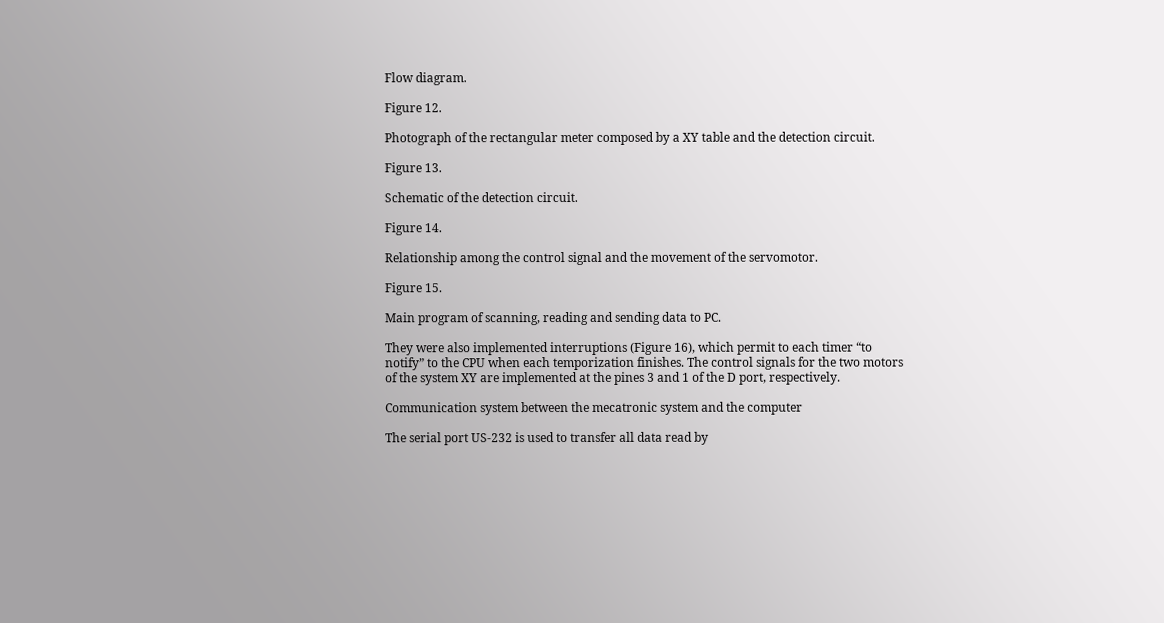Flow diagram.

Figure 12.

Photograph of the rectangular meter composed by a XY table and the detection circuit.

Figure 13.

Schematic of the detection circuit.

Figure 14.

Relationship among the control signal and the movement of the servomotor.

Figure 15.

Main program of scanning, reading and sending data to PC.

They were also implemented interruptions (Figure 16), which permit to each timer “to notify” to the CPU when each temporization finishes. The control signals for the two motors of the system XY are implemented at the pines 3 and 1 of the D port, respectively.

Communication system between the mecatronic system and the computer

The serial port US-232 is used to transfer all data read by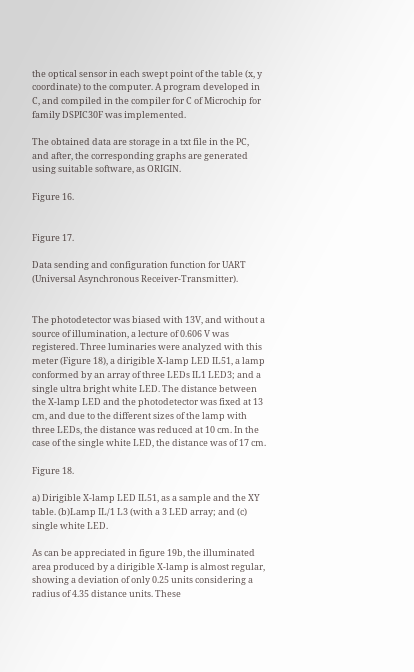the optical sensor in each swept point of the table (x, y coordinate) to the computer. A program developed in C, and compiled in the compiler for C of Microchip for family DSPIC30F was implemented.

The obtained data are storage in a txt file in the PC, and after, the corresponding graphs are generated using suitable software, as ORIGIN.

Figure 16.


Figure 17.

Data sending and configuration function for UART (Universal Asynchronous Receiver-Transmitter).


The photodetector was biased with 13V, and without a source of illumination, a lecture of 0.606 V was registered. Three luminaries were analyzed with this meter (Figure 18), a dirigible X-lamp LED IL51, a lamp conformed by an array of three LEDs IL1 LED3; and a single ultra bright white LED. The distance between the X-lamp LED and the photodetector was fixed at 13 cm, and due to the different sizes of the lamp with three LEDs, the distance was reduced at 10 cm. In the case of the single white LED, the distance was of 17 cm.

Figure 18.

a) Dirigible X-lamp LED IL51, as a sample and the XY table. (b)Lamp IL/1 L3 (with a 3 LED array; and (c) single white LED.

As can be appreciated in figure 19b, the illuminated area produced by a dirigible X-lamp is almost regular, showing a deviation of only 0.25 units considering a radius of 4.35 distance units. These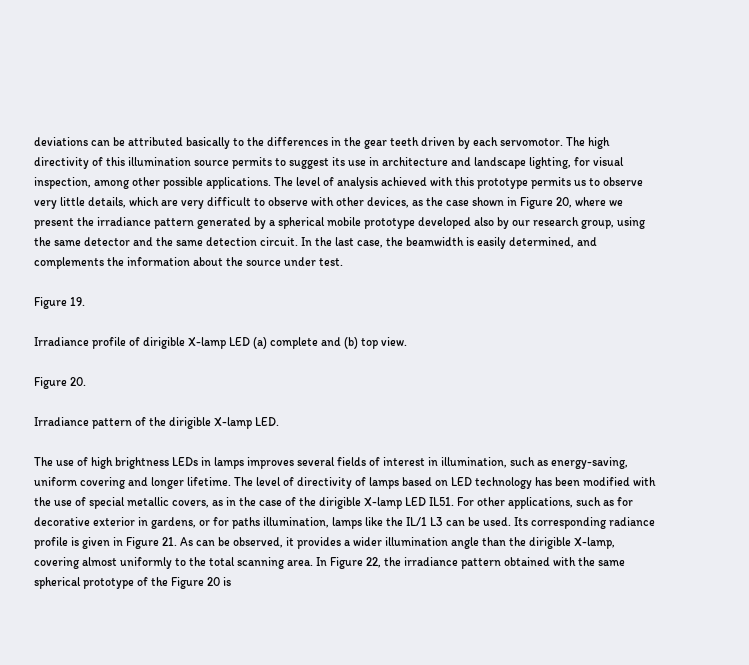deviations can be attributed basically to the differences in the gear teeth driven by each servomotor. The high directivity of this illumination source permits to suggest its use in architecture and landscape lighting, for visual inspection, among other possible applications. The level of analysis achieved with this prototype permits us to observe very little details, which are very difficult to observe with other devices, as the case shown in Figure 20, where we present the irradiance pattern generated by a spherical mobile prototype developed also by our research group, using the same detector and the same detection circuit. In the last case, the beamwidth is easily determined, and complements the information about the source under test.

Figure 19.

Irradiance profile of dirigible X-lamp LED (a) complete and (b) top view.

Figure 20.

Irradiance pattern of the dirigible X-lamp LED.

The use of high brightness LEDs in lamps improves several fields of interest in illumination, such as energy-saving, uniform covering and longer lifetime. The level of directivity of lamps based on LED technology has been modified with the use of special metallic covers, as in the case of the dirigible X-lamp LED IL51. For other applications, such as for decorative exterior in gardens, or for paths illumination, lamps like the IL/1 L3 can be used. Its corresponding radiance profile is given in Figure 21. As can be observed, it provides a wider illumination angle than the dirigible X-lamp, covering almost uniformly to the total scanning area. In Figure 22, the irradiance pattern obtained with the same spherical prototype of the Figure 20 is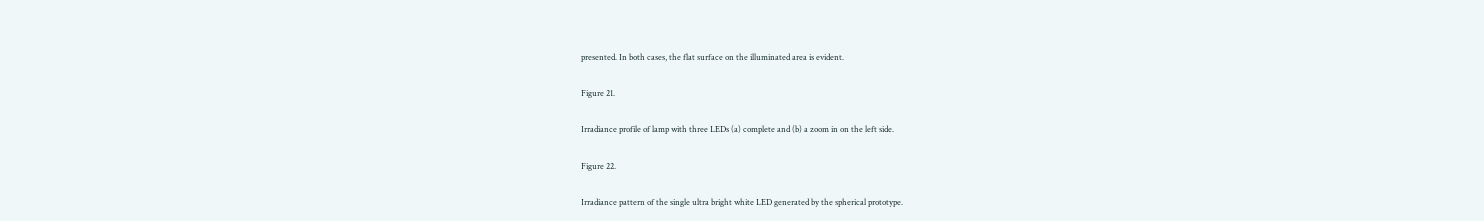presented. In both cases, the flat surface on the illuminated area is evident.

Figure 21.

Irradiance profile of lamp with three LEDs (a) complete and (b) a zoom in on the left side.

Figure 22.

Irradiance pattern of the single ultra bright white LED generated by the spherical prototype.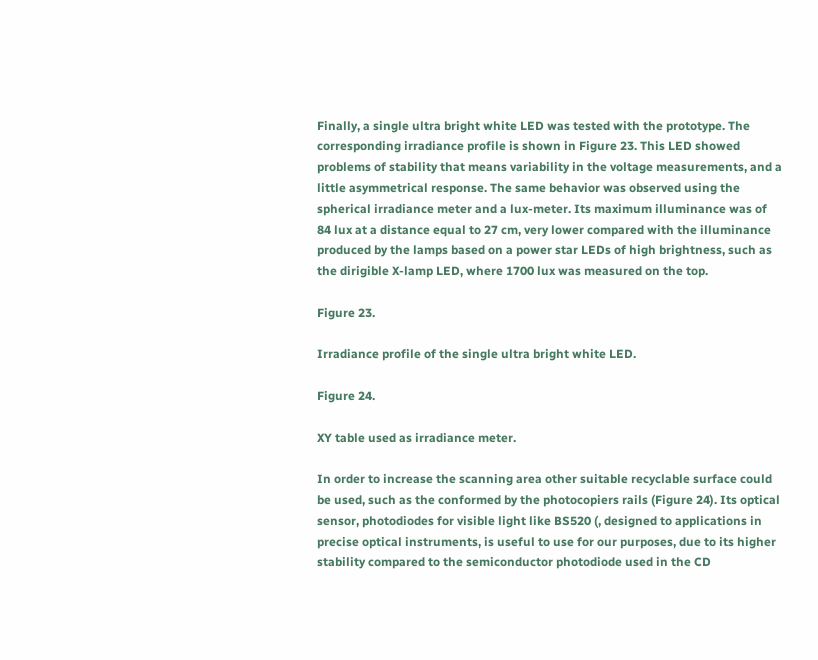Finally, a single ultra bright white LED was tested with the prototype. The corresponding irradiance profile is shown in Figure 23. This LED showed problems of stability that means variability in the voltage measurements, and a little asymmetrical response. The same behavior was observed using the spherical irradiance meter and a lux-meter. Its maximum illuminance was of 84 lux at a distance equal to 27 cm, very lower compared with the illuminance produced by the lamps based on a power star LEDs of high brightness, such as the dirigible X-lamp LED, where 1700 lux was measured on the top.

Figure 23.

Irradiance profile of the single ultra bright white LED.

Figure 24.

XY table used as irradiance meter.

In order to increase the scanning area other suitable recyclable surface could be used, such as the conformed by the photocopiers rails (Figure 24). Its optical sensor, photodiodes for visible light like BS520 (, designed to applications in precise optical instruments, is useful to use for our purposes, due to its higher stability compared to the semiconductor photodiode used in the CD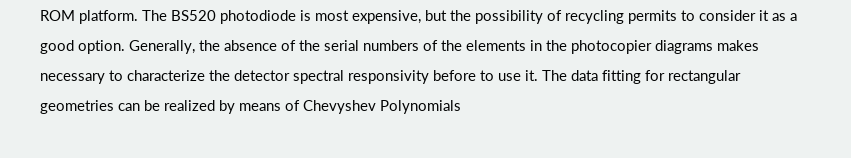ROM platform. The BS520 photodiode is most expensive, but the possibility of recycling permits to consider it as a good option. Generally, the absence of the serial numbers of the elements in the photocopier diagrams makes necessary to characterize the detector spectral responsivity before to use it. The data fitting for rectangular geometries can be realized by means of Chevyshev Polynomials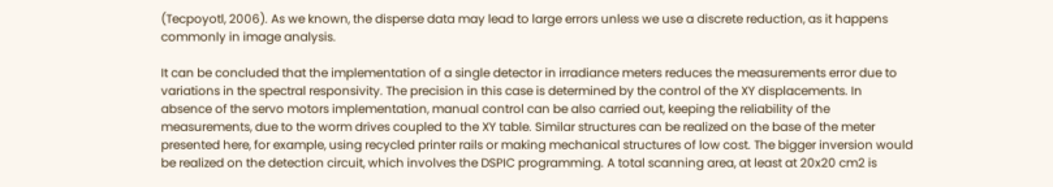(Tecpoyotl, 2006). As we known, the disperse data may lead to large errors unless we use a discrete reduction, as it happens commonly in image analysis.

It can be concluded that the implementation of a single detector in irradiance meters reduces the measurements error due to variations in the spectral responsivity. The precision in this case is determined by the control of the XY displacements. In absence of the servo motors implementation, manual control can be also carried out, keeping the reliability of the measurements, due to the worm drives coupled to the XY table. Similar structures can be realized on the base of the meter presented here, for example, using recycled printer rails or making mechanical structures of low cost. The bigger inversion would be realized on the detection circuit, which involves the DSPIC programming. A total scanning area, at least at 20x20 cm2 is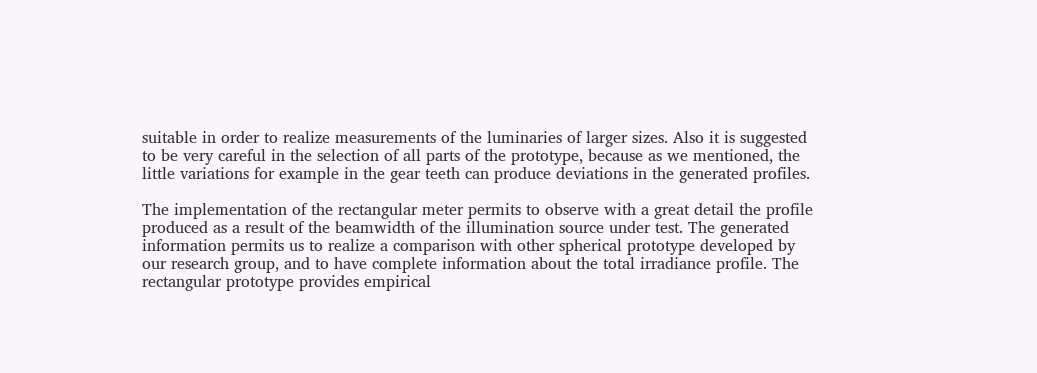suitable in order to realize measurements of the luminaries of larger sizes. Also it is suggested to be very careful in the selection of all parts of the prototype, because as we mentioned, the little variations for example in the gear teeth can produce deviations in the generated profiles.

The implementation of the rectangular meter permits to observe with a great detail the profile produced as a result of the beamwidth of the illumination source under test. The generated information permits us to realize a comparison with other spherical prototype developed by our research group, and to have complete information about the total irradiance profile. The rectangular prototype provides empirical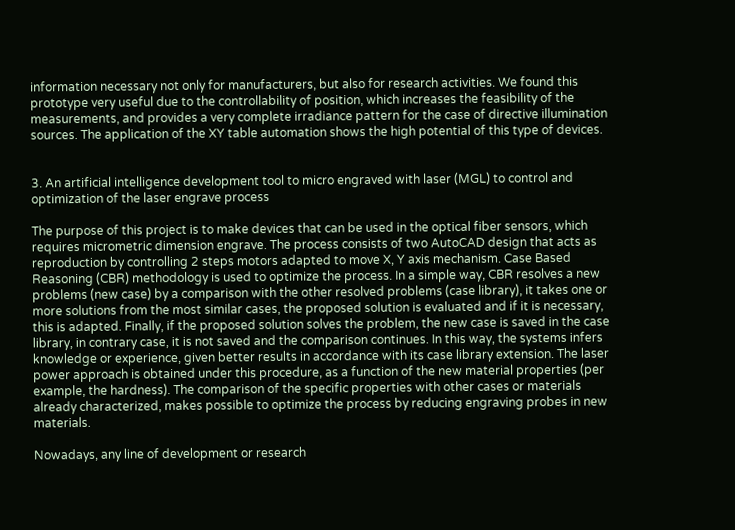information necessary not only for manufacturers, but also for research activities. We found this prototype very useful due to the controllability of position, which increases the feasibility of the measurements, and provides a very complete irradiance pattern for the case of directive illumination sources. The application of the XY table automation shows the high potential of this type of devices.


3. An artificial intelligence development tool to micro engraved with laser (MGL) to control and optimization of the laser engrave process

The purpose of this project is to make devices that can be used in the optical fiber sensors, which requires micrometric dimension engrave. The process consists of two AutoCAD design that acts as reproduction by controlling 2 steps motors adapted to move X, Y axis mechanism. Case Based Reasoning (CBR) methodology is used to optimize the process. In a simple way, CBR resolves a new problems (new case) by a comparison with the other resolved problems (case library), it takes one or more solutions from the most similar cases, the proposed solution is evaluated and if it is necessary, this is adapted. Finally, if the proposed solution solves the problem, the new case is saved in the case library, in contrary case, it is not saved and the comparison continues. In this way, the systems infers knowledge or experience, given better results in accordance with its case library extension. The laser power approach is obtained under this procedure, as a function of the new material properties (per example, the hardness). The comparison of the specific properties with other cases or materials already characterized, makes possible to optimize the process by reducing engraving probes in new materials.

Nowadays, any line of development or research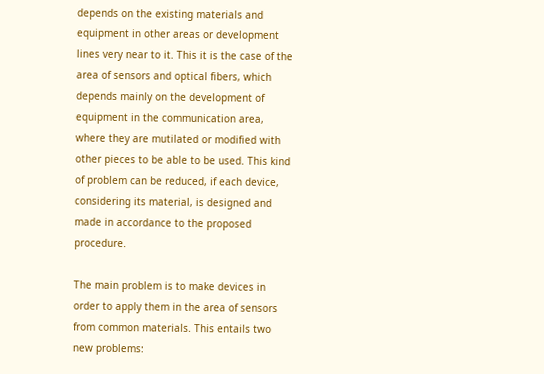depends on the existing materials and equipment in other areas or development lines very near to it. This it is the case of the area of sensors and optical fibers, which depends mainly on the development of equipment in the communication area, where they are mutilated or modified with other pieces to be able to be used. This kind of problem can be reduced, if each device, considering its material, is designed and made in accordance to the proposed procedure.

The main problem is to make devices in order to apply them in the area of sensors from common materials. This entails two new problems: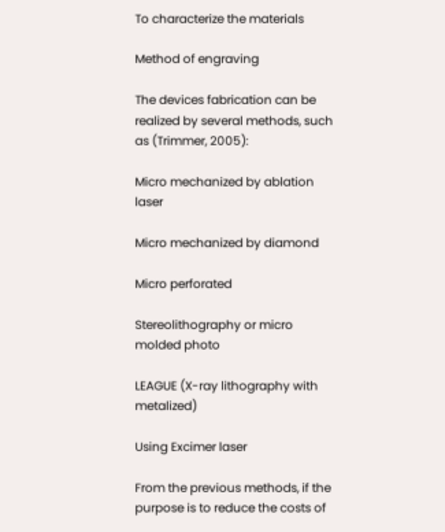To characterize the materials

Method of engraving

The devices fabrication can be realized by several methods, such as (Trimmer, 2005):

Micro mechanized by ablation laser

Micro mechanized by diamond

Micro perforated

Stereolithography or micro molded photo

LEAGUE (X-ray lithography with metalized)

Using Excimer laser

From the previous methods, if the purpose is to reduce the costs of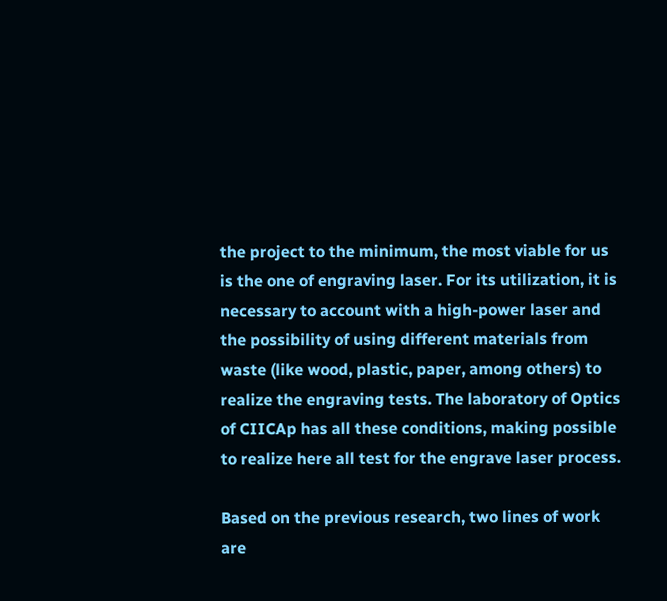the project to the minimum, the most viable for us is the one of engraving laser. For its utilization, it is necessary to account with a high-power laser and the possibility of using different materials from waste (like wood, plastic, paper, among others) to realize the engraving tests. The laboratory of Optics of CIICAp has all these conditions, making possible to realize here all test for the engrave laser process.

Based on the previous research, two lines of work are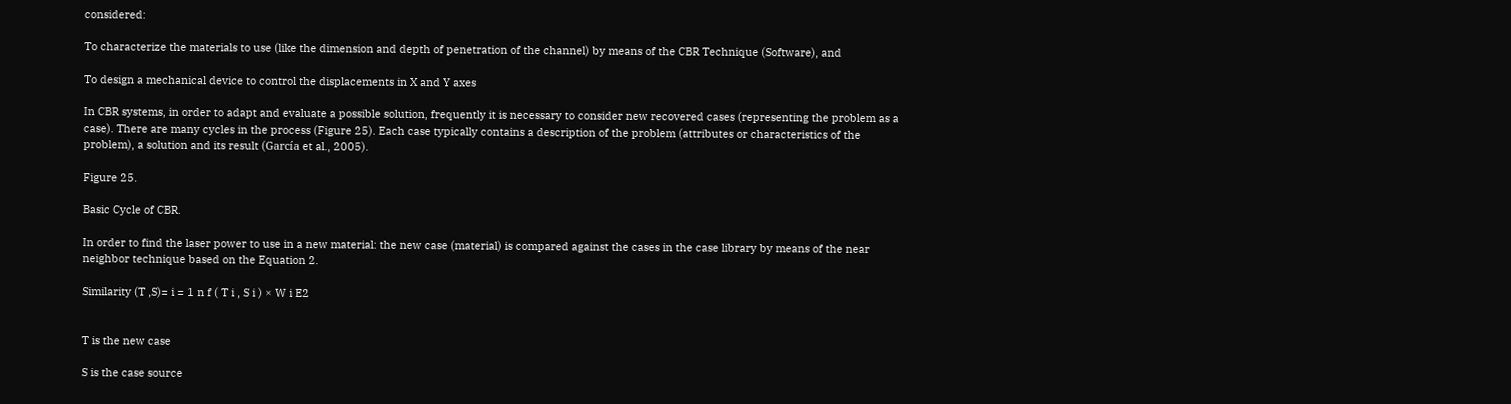considered:

To characterize the materials to use (like the dimension and depth of penetration of the channel) by means of the CBR Technique (Software), and

To design a mechanical device to control the displacements in X and Y axes

In CBR systems, in order to adapt and evaluate a possible solution, frequently it is necessary to consider new recovered cases (representing the problem as a case). There are many cycles in the process (Figure 25). Each case typically contains a description of the problem (attributes or characteristics of the problem), a solution and its result (García et al., 2005).

Figure 25.

Basic Cycle of CBR.

In order to find the laser power to use in a new material: the new case (material) is compared against the cases in the case library by means of the near neighbor technique based on the Equation 2.

Similarity (T ,S)= i = 1 n f ( T i , S i ) × W i E2


T is the new case

S is the case source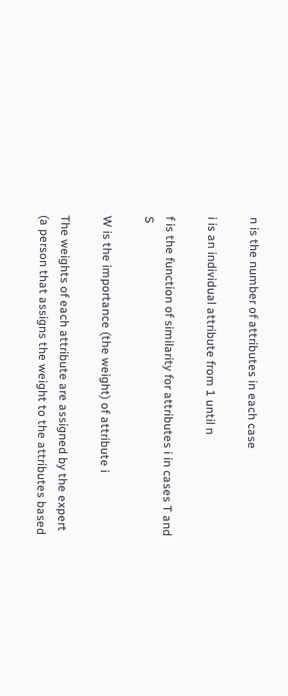n is the number of attributes in each case

i is an individual attribute from 1 until n

f is the function of similarity for attributes i in cases T and S

W is the importance (the weight) of attribute i

The weights of each attribute are assigned by the expert (a person that assigns the weight to the attributes based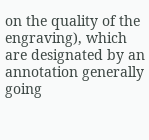on the quality of the engraving), which are designated by an annotation generally going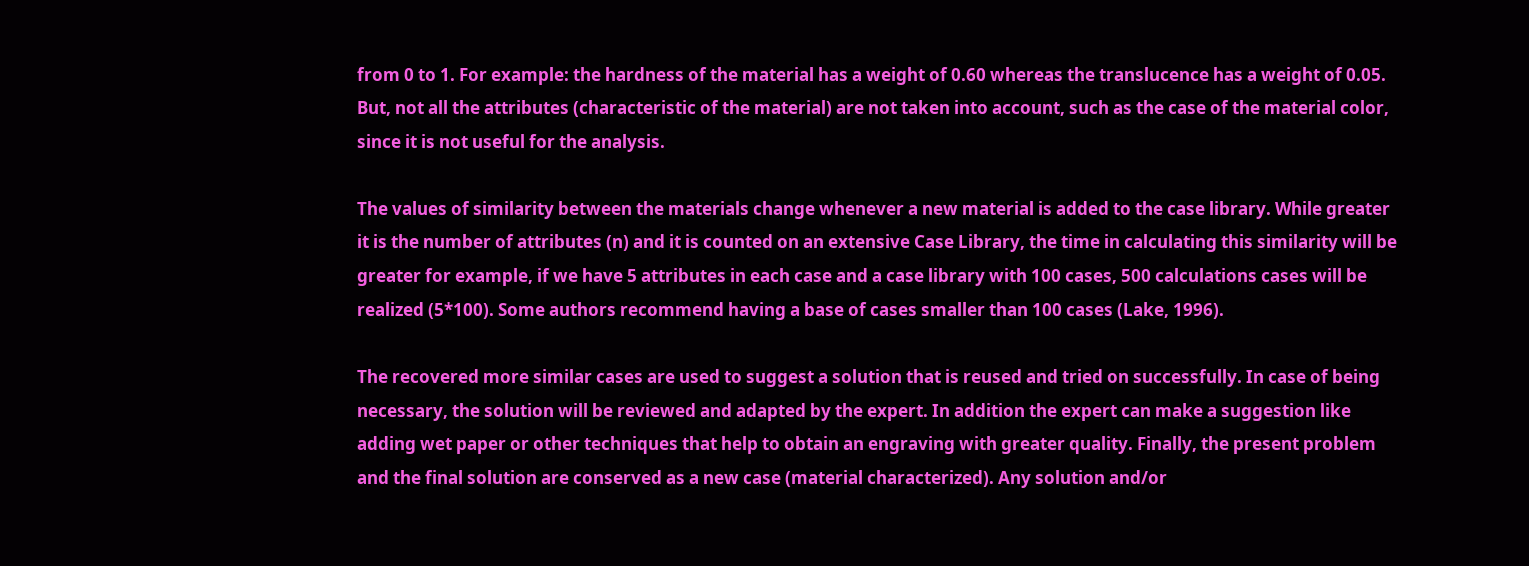from 0 to 1. For example: the hardness of the material has a weight of 0.60 whereas the translucence has a weight of 0.05. But, not all the attributes (characteristic of the material) are not taken into account, such as the case of the material color, since it is not useful for the analysis.

The values of similarity between the materials change whenever a new material is added to the case library. While greater it is the number of attributes (n) and it is counted on an extensive Case Library, the time in calculating this similarity will be greater for example, if we have 5 attributes in each case and a case library with 100 cases, 500 calculations cases will be realized (5*100). Some authors recommend having a base of cases smaller than 100 cases (Lake, 1996).

The recovered more similar cases are used to suggest a solution that is reused and tried on successfully. In case of being necessary, the solution will be reviewed and adapted by the expert. In addition the expert can make a suggestion like adding wet paper or other techniques that help to obtain an engraving with greater quality. Finally, the present problem and the final solution are conserved as a new case (material characterized). Any solution and/or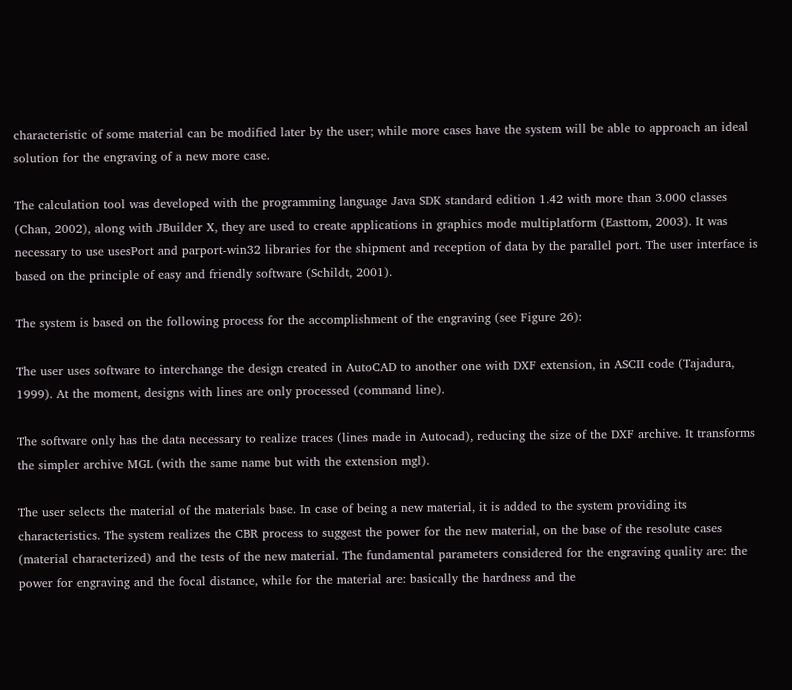characteristic of some material can be modified later by the user; while more cases have the system will be able to approach an ideal solution for the engraving of a new more case.

The calculation tool was developed with the programming language Java SDK standard edition 1.42 with more than 3.000 classes (Chan, 2002), along with JBuilder X, they are used to create applications in graphics mode multiplatform (Easttom, 2003). It was necessary to use usesPort and parport-win32 libraries for the shipment and reception of data by the parallel port. The user interface is based on the principle of easy and friendly software (Schildt, 2001).

The system is based on the following process for the accomplishment of the engraving (see Figure 26):

The user uses software to interchange the design created in AutoCAD to another one with DXF extension, in ASCII code (Tajadura, 1999). At the moment, designs with lines are only processed (command line).

The software only has the data necessary to realize traces (lines made in Autocad), reducing the size of the DXF archive. It transforms the simpler archive MGL (with the same name but with the extension mgl).

The user selects the material of the materials base. In case of being a new material, it is added to the system providing its characteristics. The system realizes the CBR process to suggest the power for the new material, on the base of the resolute cases (material characterized) and the tests of the new material. The fundamental parameters considered for the engraving quality are: the power for engraving and the focal distance, while for the material are: basically the hardness and the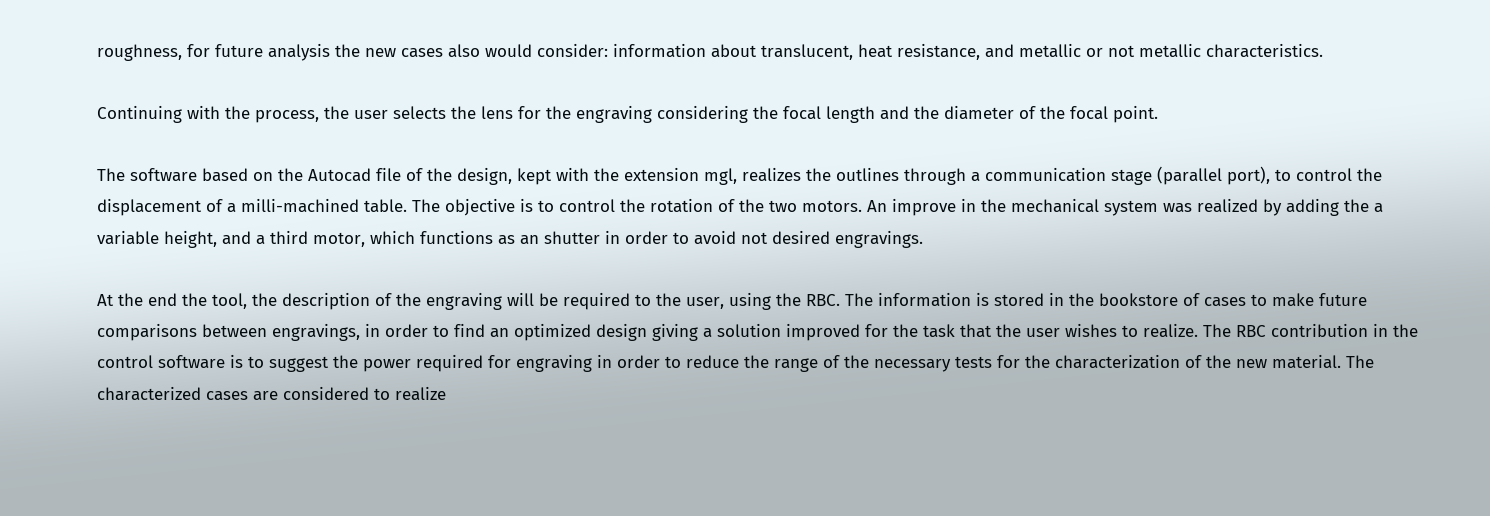roughness, for future analysis the new cases also would consider: information about translucent, heat resistance, and metallic or not metallic characteristics.

Continuing with the process, the user selects the lens for the engraving considering the focal length and the diameter of the focal point.

The software based on the Autocad file of the design, kept with the extension mgl, realizes the outlines through a communication stage (parallel port), to control the displacement of a milli-machined table. The objective is to control the rotation of the two motors. An improve in the mechanical system was realized by adding the a variable height, and a third motor, which functions as an shutter in order to avoid not desired engravings.

At the end the tool, the description of the engraving will be required to the user, using the RBC. The information is stored in the bookstore of cases to make future comparisons between engravings, in order to find an optimized design giving a solution improved for the task that the user wishes to realize. The RBC contribution in the control software is to suggest the power required for engraving in order to reduce the range of the necessary tests for the characterization of the new material. The characterized cases are considered to realize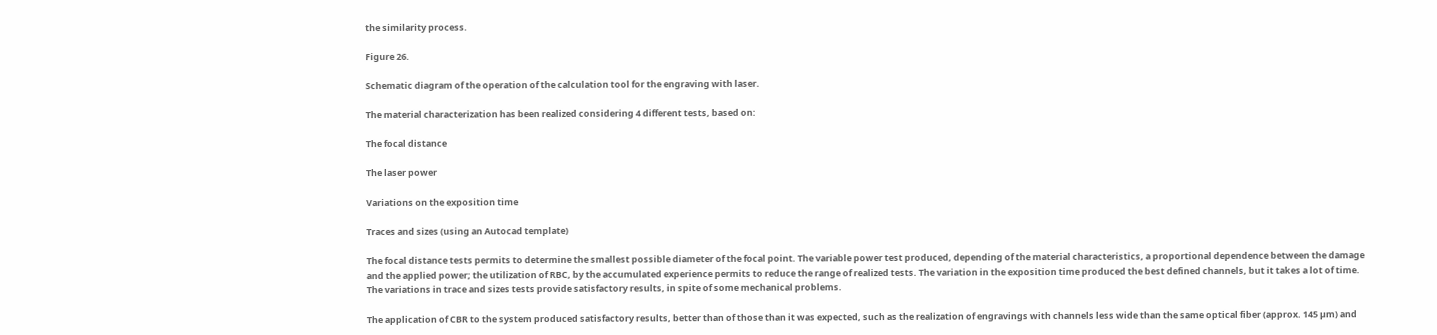the similarity process.

Figure 26.

Schematic diagram of the operation of the calculation tool for the engraving with laser.

The material characterization has been realized considering 4 different tests, based on:

The focal distance

The laser power

Variations on the exposition time

Traces and sizes (using an Autocad template)

The focal distance tests permits to determine the smallest possible diameter of the focal point. The variable power test produced, depending of the material characteristics, a proportional dependence between the damage and the applied power; the utilization of RBC, by the accumulated experience permits to reduce the range of realized tests. The variation in the exposition time produced the best defined channels, but it takes a lot of time. The variations in trace and sizes tests provide satisfactory results, in spite of some mechanical problems.

The application of CBR to the system produced satisfactory results, better than of those than it was expected, such as the realization of engravings with channels less wide than the same optical fiber (approx. 145 µm) and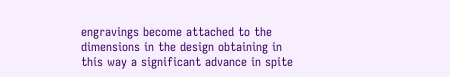engravings become attached to the dimensions in the design obtaining in this way a significant advance in spite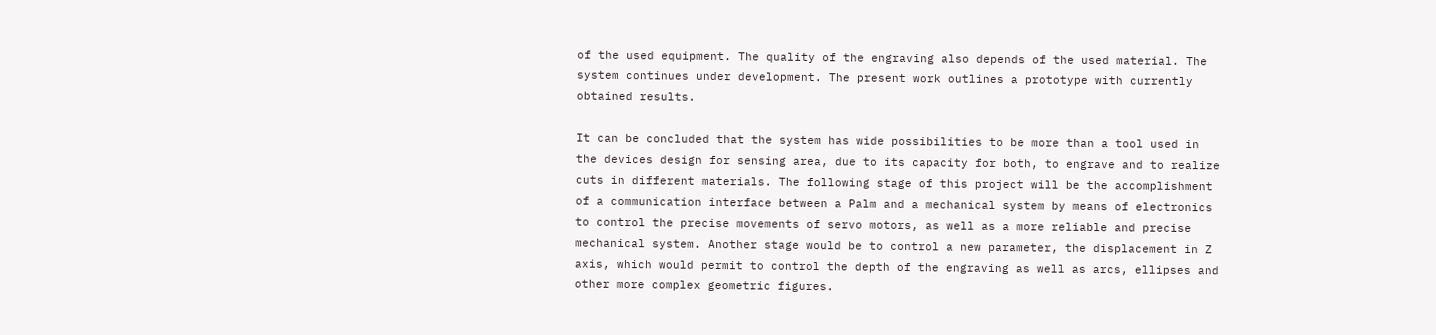of the used equipment. The quality of the engraving also depends of the used material. The system continues under development. The present work outlines a prototype with currently obtained results.

It can be concluded that the system has wide possibilities to be more than a tool used in the devices design for sensing area, due to its capacity for both, to engrave and to realize cuts in different materials. The following stage of this project will be the accomplishment of a communication interface between a Palm and a mechanical system by means of electronics to control the precise movements of servo motors, as well as a more reliable and precise mechanical system. Another stage would be to control a new parameter, the displacement in Z axis, which would permit to control the depth of the engraving as well as arcs, ellipses and other more complex geometric figures.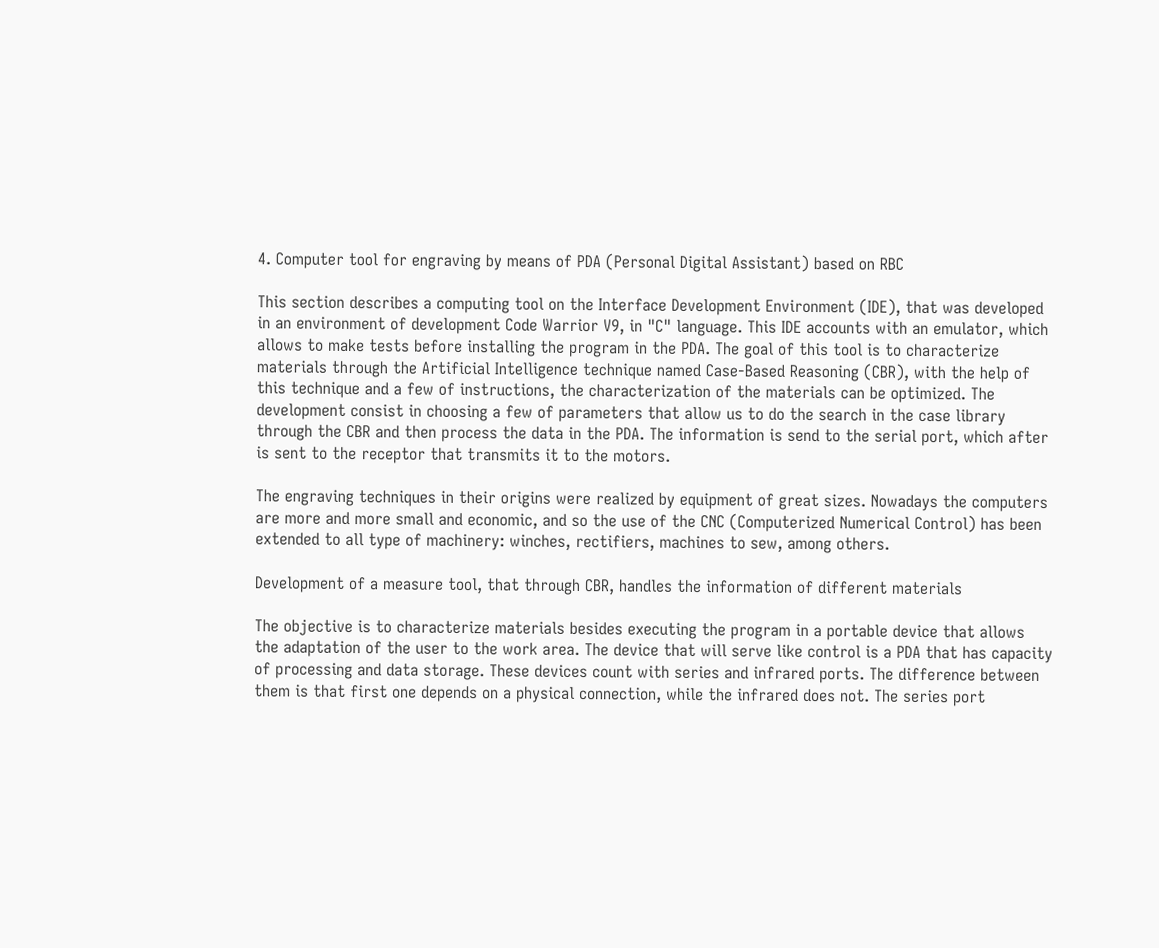4. Computer tool for engraving by means of PDA (Personal Digital Assistant) based on RBC

This section describes a computing tool on the Interface Development Environment (IDE), that was developed in an environment of development Code Warrior V9, in "C" language. This IDE accounts with an emulator, which allows to make tests before installing the program in the PDA. The goal of this tool is to characterize materials through the Artificial Intelligence technique named Case-Based Reasoning (CBR), with the help of this technique and a few of instructions, the characterization of the materials can be optimized. The development consist in choosing a few of parameters that allow us to do the search in the case library through the CBR and then process the data in the PDA. The information is send to the serial port, which after is sent to the receptor that transmits it to the motors.

The engraving techniques in their origins were realized by equipment of great sizes. Nowadays the computers are more and more small and economic, and so the use of the CNC (Computerized Numerical Control) has been extended to all type of machinery: winches, rectifiers, machines to sew, among others.

Development of a measure tool, that through CBR, handles the information of different materials

The objective is to characterize materials besides executing the program in a portable device that allows the adaptation of the user to the work area. The device that will serve like control is a PDA that has capacity of processing and data storage. These devices count with series and infrared ports. The difference between them is that first one depends on a physical connection, while the infrared does not. The series port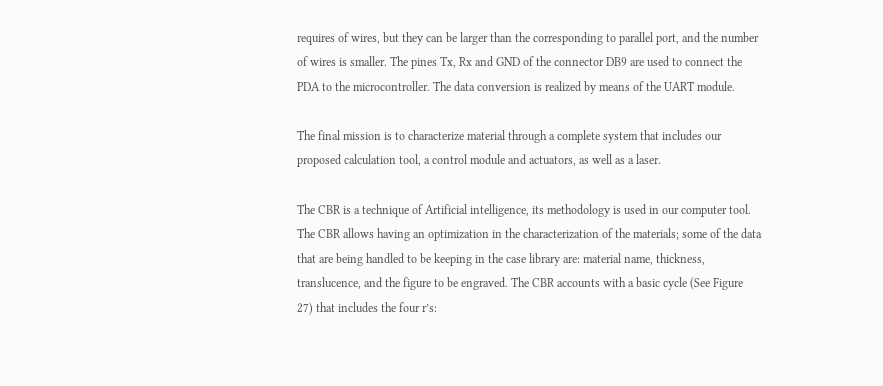requires of wires, but they can be larger than the corresponding to parallel port, and the number of wires is smaller. The pines Tx, Rx and GND of the connector DB9 are used to connect the PDA to the microcontroller. The data conversion is realized by means of the UART module.

The final mission is to characterize material through a complete system that includes our proposed calculation tool, a control module and actuators, as well as a laser.

The CBR is a technique of Artificial intelligence, its methodology is used in our computer tool. The CBR allows having an optimization in the characterization of the materials; some of the data that are being handled to be keeping in the case library are: material name, thickness, translucence, and the figure to be engraved. The CBR accounts with a basic cycle (See Figure 27) that includes the four r’s: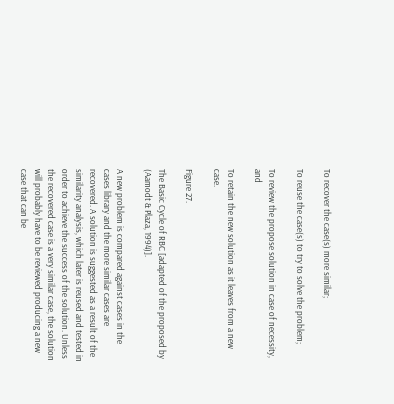To recover the case(s) more similar;

To reuse the case(s) to try to solve the problem;

To review the propose solution in case of necessity, and

To retain the new solution as it leaves from a new case.

Figure 27.

The Basic Cycle of RBC [adapted of the proposed by (Aamodt & Plaza, 1994)].

A new problem is compared against cases in the cases library and the more similar cases are recovered. A solution is suggested as a result of the similarity analysis, which later is reused and tested in order to achieve the success of the solution. Unless the recovered case is a very similar case, the solution will probably have to be reviewed producing a new case that can be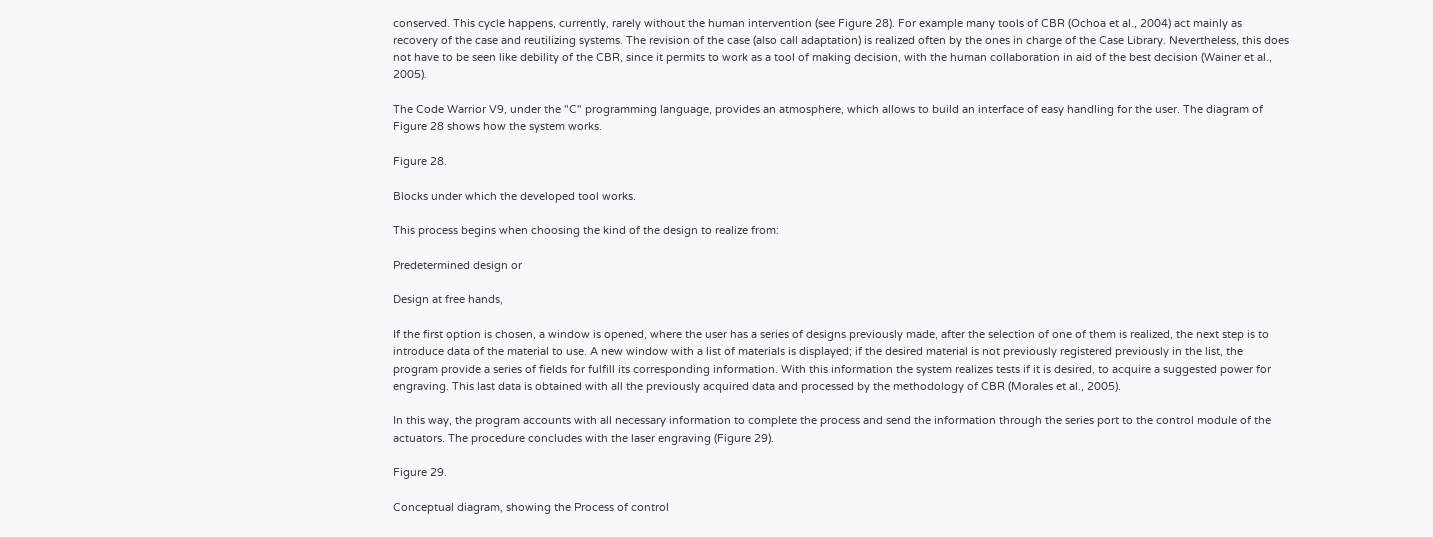conserved. This cycle happens, currently, rarely without the human intervention (see Figure 28). For example many tools of CBR (Ochoa et al., 2004) act mainly as recovery of the case and reutilizing systems. The revision of the case (also call adaptation) is realized often by the ones in charge of the Case Library. Nevertheless, this does not have to be seen like debility of the CBR, since it permits to work as a tool of making decision, with the human collaboration in aid of the best decision (Wainer et al., 2005).

The Code Warrior V9, under the "C" programming language, provides an atmosphere, which allows to build an interface of easy handling for the user. The diagram of Figure 28 shows how the system works.

Figure 28.

Blocks under which the developed tool works.

This process begins when choosing the kind of the design to realize from:

Predetermined design or

Design at free hands,

If the first option is chosen, a window is opened, where the user has a series of designs previously made, after the selection of one of them is realized, the next step is to introduce data of the material to use. A new window with a list of materials is displayed; if the desired material is not previously registered previously in the list, the program provide a series of fields for fulfill its corresponding information. With this information the system realizes tests if it is desired, to acquire a suggested power for engraving. This last data is obtained with all the previously acquired data and processed by the methodology of CBR (Morales et al., 2005).

In this way, the program accounts with all necessary information to complete the process and send the information through the series port to the control module of the actuators. The procedure concludes with the laser engraving (Figure 29).

Figure 29.

Conceptual diagram, showing the Process of control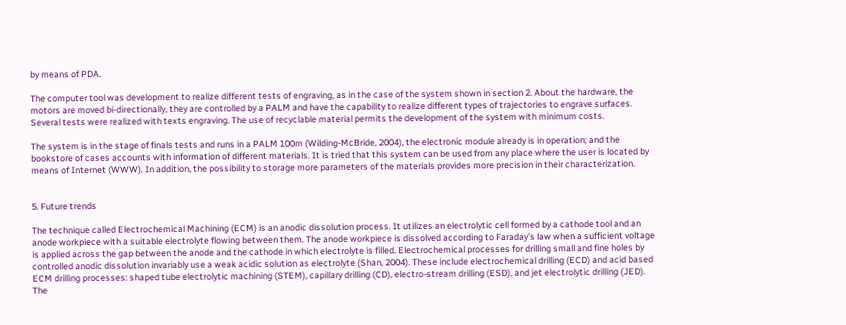by means of PDA.

The computer tool was development to realize different tests of engraving, as in the case of the system shown in section 2. About the hardware, the motors are moved bi-directionally, they are controlled by a PALM and have the capability to realize different types of trajectories to engrave surfaces. Several tests were realized with texts engraving. The use of recyclable material permits the development of the system with minimum costs.

The system is in the stage of finals tests and runs in a PALM 100m (Wilding-McBride, 2004), the electronic module already is in operation; and the bookstore of cases accounts with information of different materials. It is tried that this system can be used from any place where the user is located by means of Internet (WWW). In addition, the possibility to storage more parameters of the materials provides more precision in their characterization.


5. Future trends

The technique called Electrochemical Machining (ECM) is an anodic dissolution process. It utilizes an electrolytic cell formed by a cathode tool and an anode workpiece with a suitable electrolyte flowing between them. The anode workpiece is dissolved according to Faraday’s law when a sufficient voltage is applied across the gap between the anode and the cathode in which electrolyte is filled. Electrochemical processes for drilling small and fine holes by controlled anodic dissolution invariably use a weak acidic solution as electrolyte (Shan, 2004). These include electrochemical drilling (ECD) and acid based ECM drilling processes: shaped tube electrolytic machining (STEM), capillary drilling (CD), electro-stream drilling (ESD), and jet electrolytic drilling (JED). The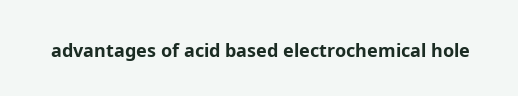advantages of acid based electrochemical hole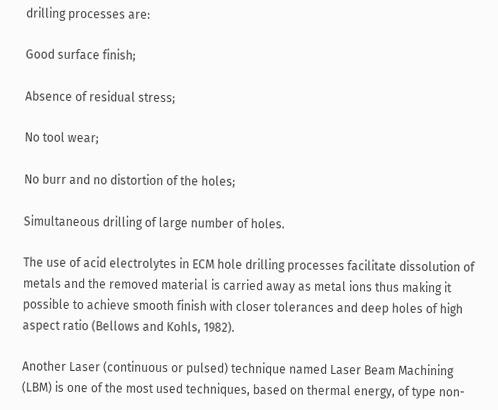drilling processes are:

Good surface finish;

Absence of residual stress;

No tool wear;

No burr and no distortion of the holes;

Simultaneous drilling of large number of holes.

The use of acid electrolytes in ECM hole drilling processes facilitate dissolution of metals and the removed material is carried away as metal ions thus making it possible to achieve smooth finish with closer tolerances and deep holes of high aspect ratio (Bellows and Kohls, 1982).

Another Laser (continuous or pulsed) technique named Laser Beam Machining (LBM) is one of the most used techniques, based on thermal energy, of type non-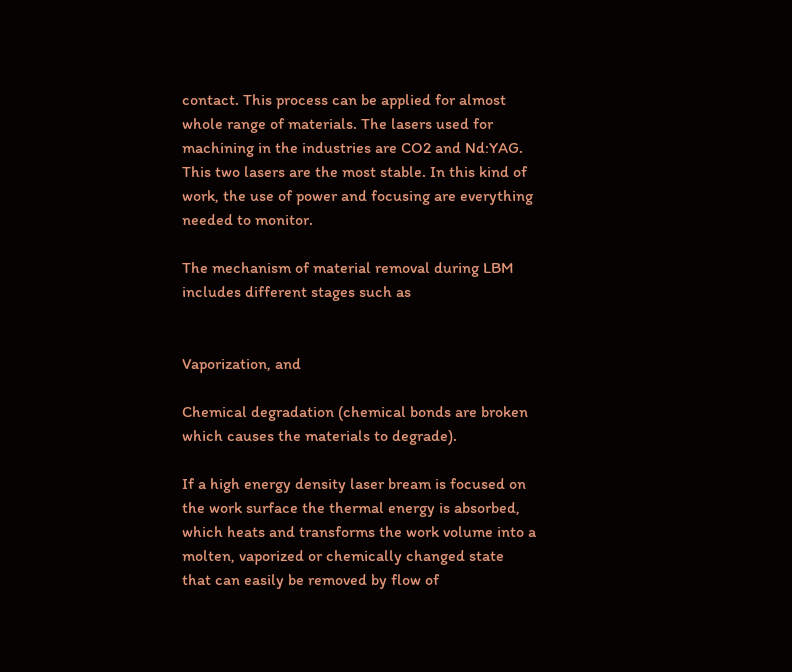contact. This process can be applied for almost whole range of materials. The lasers used for machining in the industries are CO2 and Nd:YAG. This two lasers are the most stable. In this kind of work, the use of power and focusing are everything needed to monitor.

The mechanism of material removal during LBM includes different stages such as


Vaporization, and

Chemical degradation (chemical bonds are broken which causes the materials to degrade).

If a high energy density laser bream is focused on the work surface the thermal energy is absorbed, which heats and transforms the work volume into a molten, vaporized or chemically changed state that can easily be removed by flow of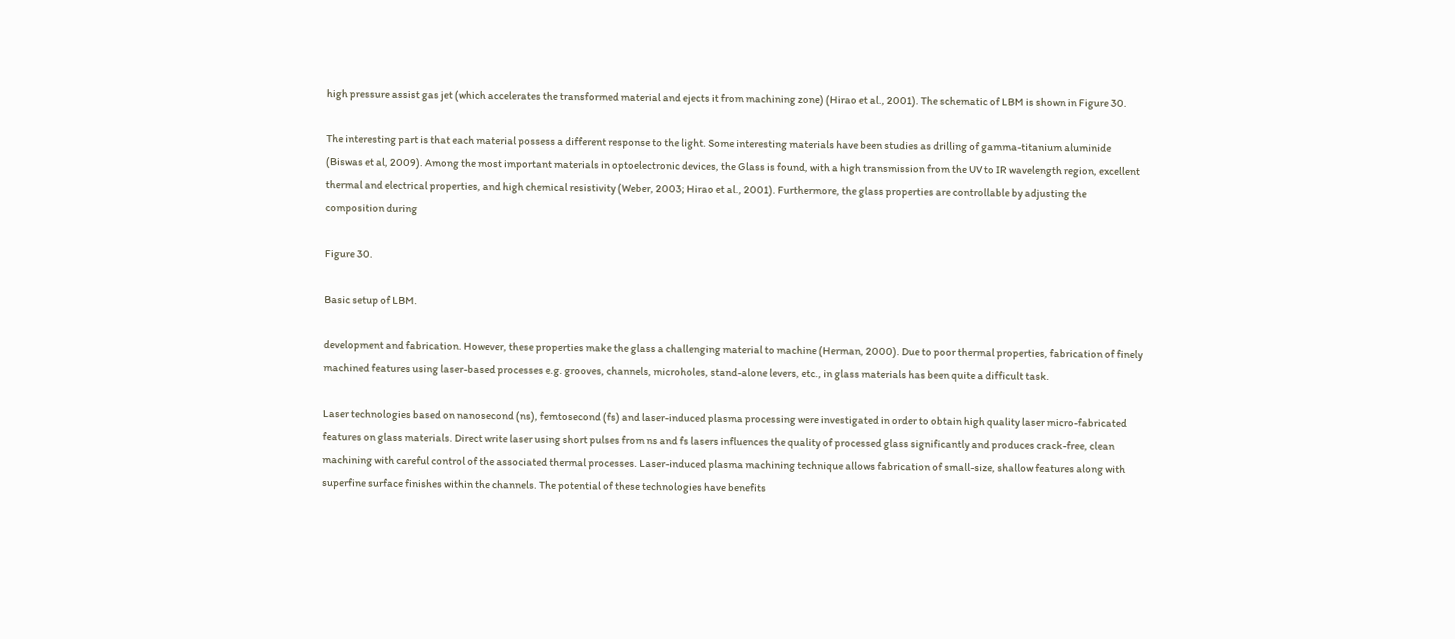high pressure assist gas jet (which accelerates the transformed material and ejects it from machining zone) (Hirao et al., 2001). The schematic of LBM is shown in Figure 30.

The interesting part is that each material possess a different response to the light. Some interesting materials have been studies as drilling of gamma-titanium aluminide (Biswas et al, 2009). Among the most important materials in optoelectronic devices, the Glass is found, with a high transmission from the UV to IR wavelength region, excellent thermal and electrical properties, and high chemical resistivity (Weber, 2003; Hirao et al., 2001). Furthermore, the glass properties are controllable by adjusting the composition during

Figure 30.

Basic setup of LBM.

development and fabrication. However, these properties make the glass a challenging material to machine (Herman, 2000). Due to poor thermal properties, fabrication of finely machined features using laser-based processes e.g. grooves, channels, microholes, stand-alone levers, etc., in glass materials has been quite a difficult task.

Laser technologies based on nanosecond (ns), femtosecond (fs) and laser-induced plasma processing were investigated in order to obtain high quality laser micro-fabricated features on glass materials. Direct write laser using short pulses from ns and fs lasers influences the quality of processed glass significantly and produces crack-free, clean machining with careful control of the associated thermal processes. Laser-induced plasma machining technique allows fabrication of small-size, shallow features along with superfine surface finishes within the channels. The potential of these technologies have benefits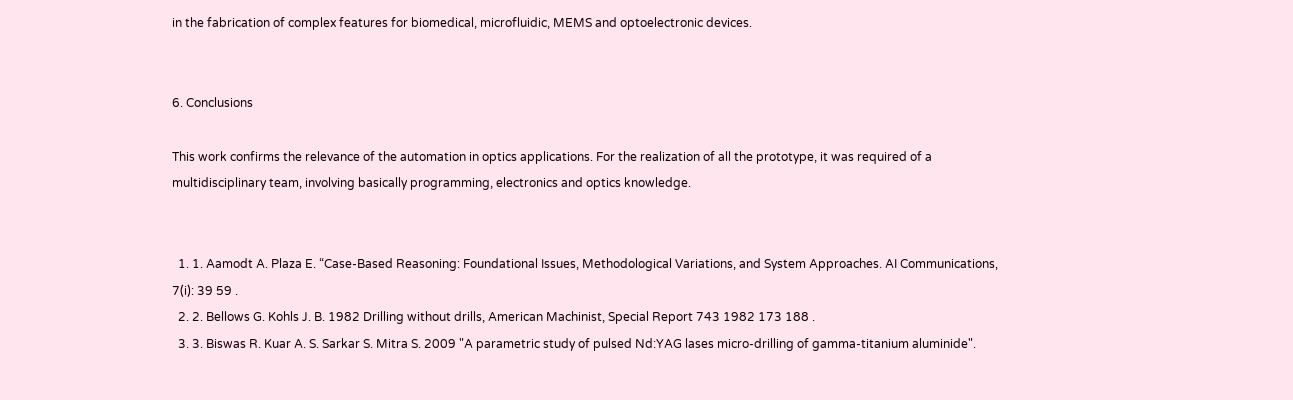in the fabrication of complex features for biomedical, microfluidic, MEMS and optoelectronic devices.


6. Conclusions

This work confirms the relevance of the automation in optics applications. For the realization of all the prototype, it was required of a multidisciplinary team, involving basically programming, electronics and optics knowledge.


  1. 1. Aamodt A. Plaza E. “Case-Based Reasoning: Foundational Issues, Methodological Variations, and System Approaches. AI Communications, 7(i): 39 59 .
  2. 2. Bellows G. Kohls J. B. 1982 Drilling without drills, American Machinist, Special Report 743 1982 173 188 .
  3. 3. Biswas R. Kuar A. S. Sarkar S. Mitra S. 2009 "A parametric study of pulsed Nd:YAG lases micro-drilling of gamma-titanium aluminide".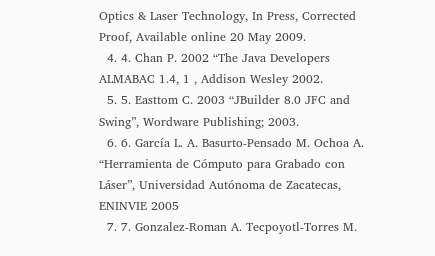Optics & Laser Technology, In Press, Corrected Proof, Available online 20 May 2009.
  4. 4. Chan P. 2002 “The Java Developers ALMABAC 1.4, 1 , Addison Wesley 2002.
  5. 5. Easttom C. 2003 “JBuilder 8.0 JFC and Swing”, Wordware Publishing; 2003.
  6. 6. García L. A. Basurto-Pensado M. Ochoa A. “Herramienta de Cómputo para Grabado con Láser”, Universidad Autónoma de Zacatecas, ENINVIE 2005
  7. 7. Gonzalez-Roman A. Tecpoyotl-Torres M.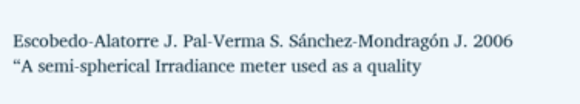Escobedo-Alatorre J. Pal-Verma S. Sánchez-Mondragón J. 2006 “A semi-spherical Irradiance meter used as a quality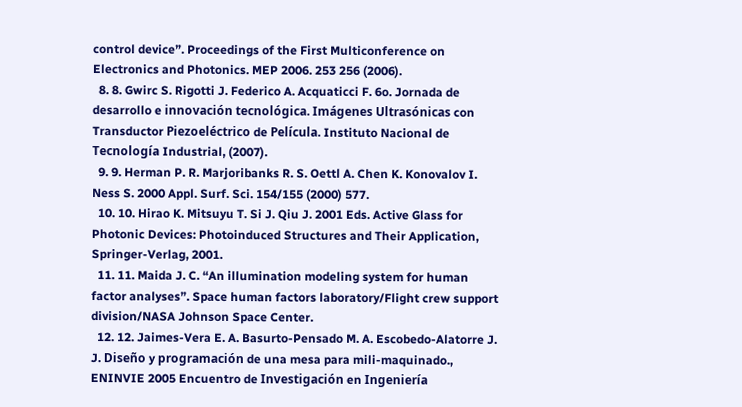control device”. Proceedings of the First Multiconference on Electronics and Photonics. MEP 2006. 253 256 (2006).
  8. 8. Gwirc S. Rigotti J. Federico A. Acquaticci F. 6o. Jornada de desarrollo e innovación tecnológica. Imágenes Ultrasónicas con Transductor Piezoeléctrico de Película. Instituto Nacional de Tecnología Industrial, (2007).
  9. 9. Herman P. R. Marjoribanks R. S. Oettl A. Chen K. Konovalov I. Ness S. 2000 Appl. Surf. Sci. 154/155 (2000) 577.
  10. 10. Hirao K. Mitsuyu T. Si J. Qiu J. 2001 Eds. Active Glass for Photonic Devices: Photoinduced Structures and Their Application, Springer-Verlag, 2001.
  11. 11. Maida J. C. “An illumination modeling system for human factor analyses”. Space human factors laboratory/Flight crew support division/NASA Johnson Space Center.
  12. 12. Jaimes-Vera E. A. Basurto-Pensado M. A. Escobedo-Alatorre J. J. Diseño y programación de una mesa para mili-maquinado., ENINVIE 2005 Encuentro de Investigación en Ingeniería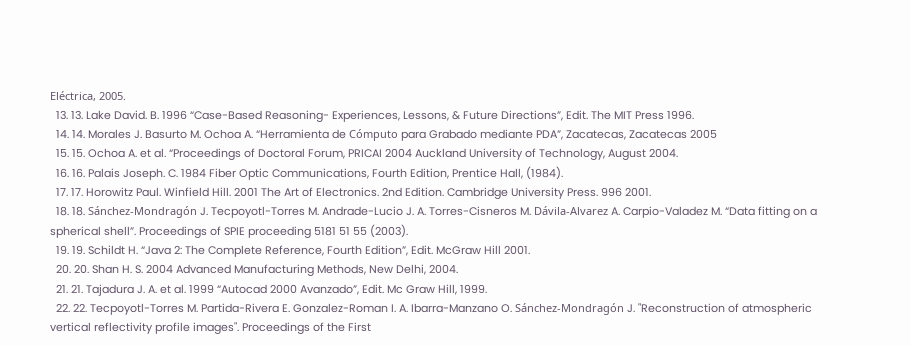Eléctrica, 2005.
  13. 13. Lake David. B. 1996 “Case-Based Reasoning- Experiences, Lessons, & Future Directions”, Edit. The MIT Press 1996.
  14. 14. Morales J. Basurto M. Ochoa A. “Herramienta de Cómputo para Grabado mediante PDA”, Zacatecas, Zacatecas 2005
  15. 15. Ochoa A. et al. “Proceedings of Doctoral Forum, PRICAI 2004 Auckland University of Technology, August 2004.
  16. 16. Palais Joseph. C. 1984 Fiber Optic Communications, Fourth Edition, Prentice Hall, (1984).
  17. 17. Horowitz Paul. Winfield Hill. 2001 The Art of Electronics. 2nd Edition. Cambridge University Press. 996 2001.
  18. 18. Sánchez-Mondragón J. Tecpoyotl-Torres M. Andrade-Lucio J. A. Torres-Cisneros M. Dávila-Alvarez A. Carpio-Valadez M. “Data fitting on a spherical shell”. Proceedings of SPIE proceeding 5181 51 55 (2003).
  19. 19. Schildt H. “Java 2: The Complete Reference, Fourth Edition”, Edit. McGraw Hill 2001.
  20. 20. Shan H. S. 2004 Advanced Manufacturing Methods, New Delhi, 2004.
  21. 21. Tajadura J. A. et al. 1999 “Autocad 2000 Avanzado”, Edit. Mc Graw Hill, 1999.
  22. 22. Tecpoyotl-Torres M. Partida-Rivera E. Gonzalez-Roman I. A. Ibarra-Manzano O. Sánchez-Mondragón J. "Reconstruction of atmospheric vertical reflectivity profile images". Proceedings of the First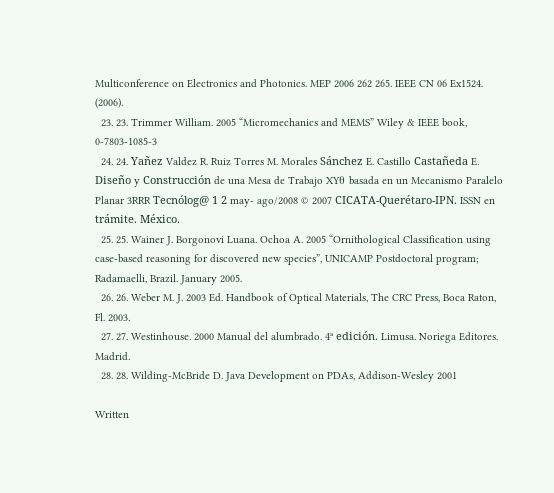Multiconference on Electronics and Photonics. MEP 2006 262 265. IEEE CN 06 Ex1524. (2006).
  23. 23. Trimmer William. 2005 “Micromechanics and MEMS” Wiley & IEEE book, 0-7803-1085-3
  24. 24. Yañez Valdez R. Ruiz Torres M. Morales Sánchez E. Castillo Castañeda E. Diseño y Construcción de una Mesa de Trabajo XYθ basada en un Mecanismo Paralelo Planar 3RRR Tecnólog@ 1 2 may- ago/2008 © 2007 CICATA-Querétaro-IPN. ISSN en trámite. México.
  25. 25. Wainer J. Borgonovi Luana. Ochoa A. 2005 “Ornithological Classification using case-based reasoning for discovered new species”, UNICAMP Postdoctoral program; Radamaelli, Brazil. January 2005.
  26. 26. Weber M. J. 2003 Ed. Handbook of Optical Materials, The CRC Press, Boca Raton, Fl. 2003.
  27. 27. Westinhouse. 2000 Manual del alumbrado. 4ª edición. Limusa. Noriega Editores. Madrid.
  28. 28. Wilding-McBride D. Java Development on PDAs, Addison-Wesley 2001

Written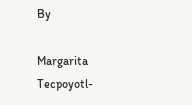By

Margarita Tecpoyotl-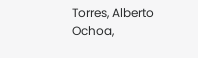Torres, Alberto Ochoa,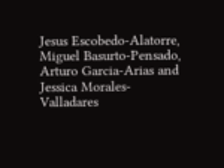Jesus Escobedo-Alatorre, Miguel Basurto-Pensado, Arturo Garcia-Arias and Jessica Morales-Valladares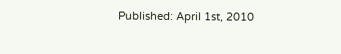Published: April 1st, 2010